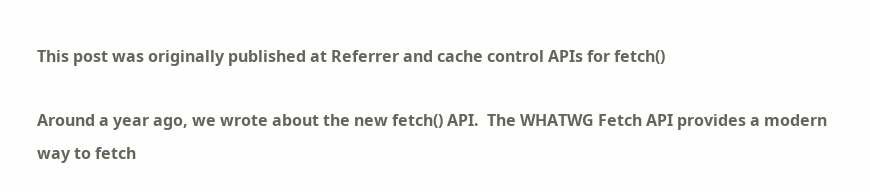This post was originally published at Referrer and cache control APIs for fetch()

Around a year ago, we wrote about the new fetch() API.  The WHATWG Fetch API provides a modern way to fetch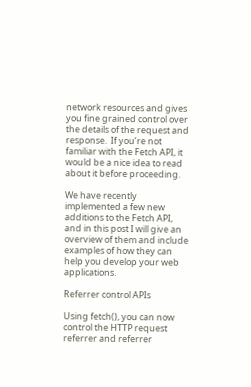network resources and gives you fine grained control over the details of the request and response.  If you’re not familiar with the Fetch API, it would be a nice idea to read about it before proceeding.

We have recently implemented a few new additions to the Fetch API, and in this post I will give an overview of them and include examples of how they can help you develop your web applications.

Referrer control APIs

Using fetch(), you can now control the HTTP request referrer and referrer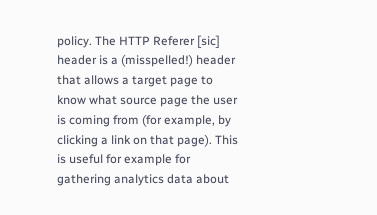policy. The HTTP Referer [sic] header is a (misspelled!) header that allows a target page to know what source page the user is coming from (for example, by clicking a link on that page). This is useful for example for gathering analytics data about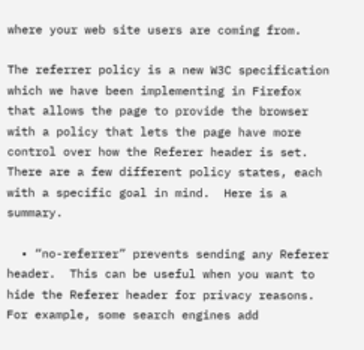where your web site users are coming from.

The referrer policy is a new W3C specification which we have been implementing in Firefox that allows the page to provide the browser with a policy that lets the page have more control over how the Referer header is set.  There are a few different policy states, each with a specific goal in mind.  Here is a summary.

  • “no-referrer” prevents sending any Referer header.  This can be useful when you want to hide the Referer header for privacy reasons.  For example, some search engines add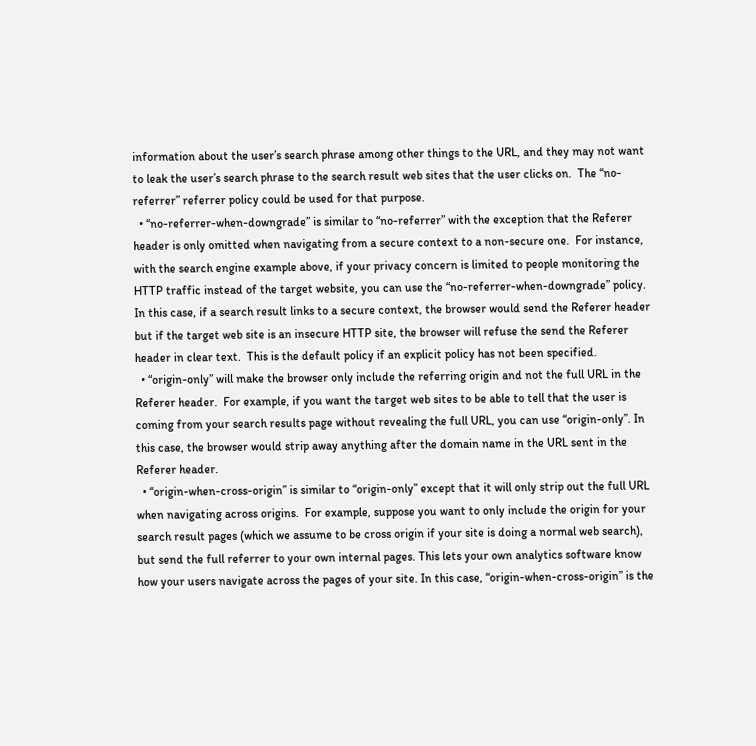information about the user’s search phrase among other things to the URL, and they may not want to leak the user’s search phrase to the search result web sites that the user clicks on.  The “no-referrer” referrer policy could be used for that purpose.
  • “no-referrer-when-downgrade” is similar to “no-referrer” with the exception that the Referer header is only omitted when navigating from a secure context to a non-secure one.  For instance, with the search engine example above, if your privacy concern is limited to people monitoring the HTTP traffic instead of the target website, you can use the “no-referrer-when-downgrade” policy. In this case, if a search result links to a secure context, the browser would send the Referer header but if the target web site is an insecure HTTP site, the browser will refuse the send the Referer header in clear text.  This is the default policy if an explicit policy has not been specified.
  • “origin-only” will make the browser only include the referring origin and not the full URL in the Referer header.  For example, if you want the target web sites to be able to tell that the user is coming from your search results page without revealing the full URL, you can use “origin-only”. In this case, the browser would strip away anything after the domain name in the URL sent in the Referer header.
  • “origin-when-cross-origin” is similar to “origin-only” except that it will only strip out the full URL when navigating across origins.  For example, suppose you want to only include the origin for your search result pages (which we assume to be cross origin if your site is doing a normal web search), but send the full referrer to your own internal pages. This lets your own analytics software know how your users navigate across the pages of your site. In this case, “origin-when-cross-origin” is the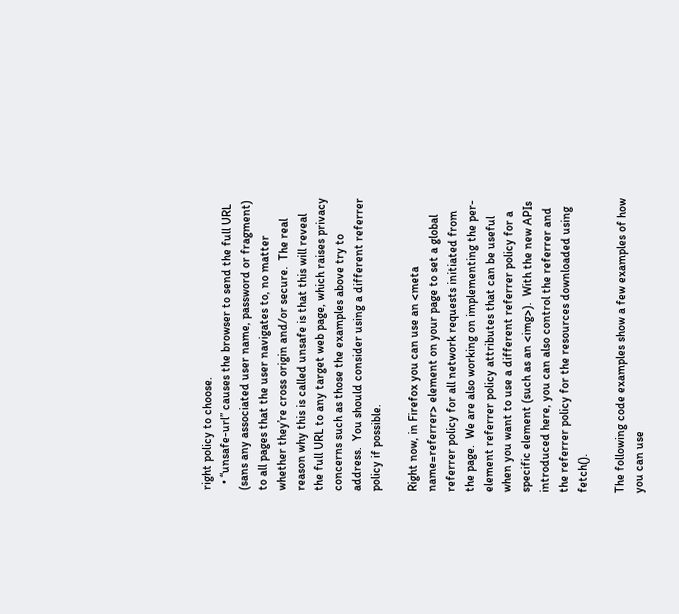right policy to choose.
  • “unsafe-url” causes the browser to send the full URL (sans any associated user name, password or fragment) to all pages that the user navigates to, no matter whether they’re cross origin and/or secure.  The real reason why this is called unsafe is that this will reveal the full URL to any target web page, which raises privacy concerns such as those the examples above try to address.  You should consider using a different referrer policy if possible.

Right now, in Firefox you can use an <meta name=referrer> element on your page to set a global referrer policy for all network requests initiated from the page.  We are also working on implementing the per-element referrer policy attributes that can be useful when you want to use a different referrer policy for a specific element (such as an <img>).  With the new APIs introduced here, you can also control the referrer and the referrer policy for the resources downloaded using fetch().

The following code examples show a few examples of how you can use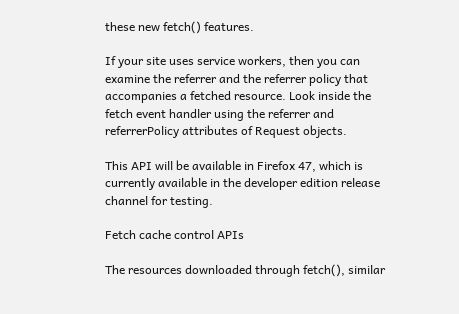these new fetch() features.

If your site uses service workers, then you can examine the referrer and the referrer policy that accompanies a fetched resource. Look inside the fetch event handler using the referrer and referrerPolicy attributes of Request objects.

This API will be available in Firefox 47, which is currently available in the developer edition release channel for testing.

Fetch cache control APIs

The resources downloaded through fetch(), similar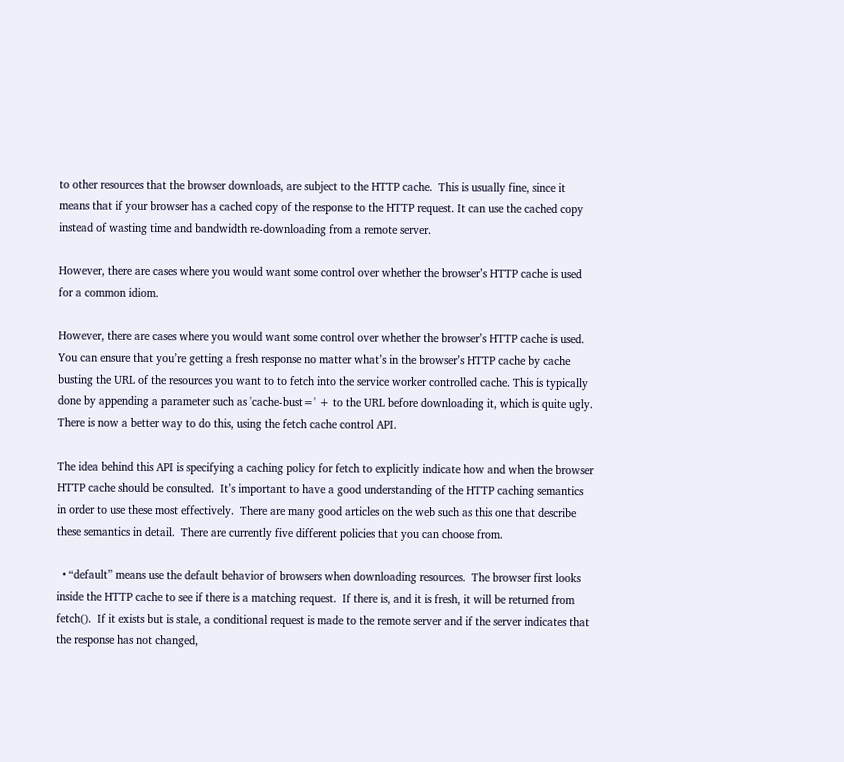to other resources that the browser downloads, are subject to the HTTP cache.  This is usually fine, since it means that if your browser has a cached copy of the response to the HTTP request. It can use the cached copy instead of wasting time and bandwidth re-downloading from a remote server.

However, there are cases where you would want some control over whether the browser’s HTTP cache is used for a common idiom.

However, there are cases where you would want some control over whether the browser’s HTTP cache is used. You can ensure that you’re getting a fresh response no matter what’s in the browser’s HTTP cache by cache busting the URL of the resources you want to to fetch into the service worker controlled cache. This is typically done by appending a parameter such as 'cache-bust=' + to the URL before downloading it, which is quite ugly.  There is now a better way to do this, using the fetch cache control API.

The idea behind this API is specifying a caching policy for fetch to explicitly indicate how and when the browser HTTP cache should be consulted.  It’s important to have a good understanding of the HTTP caching semantics in order to use these most effectively.  There are many good articles on the web such as this one that describe these semantics in detail.  There are currently five different policies that you can choose from.

  • “default” means use the default behavior of browsers when downloading resources.  The browser first looks inside the HTTP cache to see if there is a matching request.  If there is, and it is fresh, it will be returned from fetch().  If it exists but is stale, a conditional request is made to the remote server and if the server indicates that the response has not changed,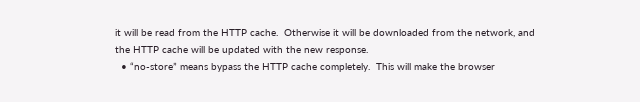it will be read from the HTTP cache.  Otherwise it will be downloaded from the network, and the HTTP cache will be updated with the new response.
  • “no-store” means bypass the HTTP cache completely.  This will make the browser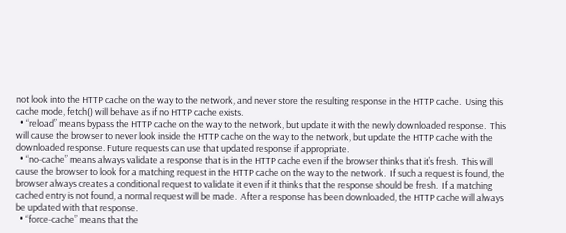not look into the HTTP cache on the way to the network, and never store the resulting response in the HTTP cache.  Using this cache mode, fetch() will behave as if no HTTP cache exists.
  • “reload” means bypass the HTTP cache on the way to the network, but update it with the newly downloaded response.  This will cause the browser to never look inside the HTTP cache on the way to the network, but update the HTTP cache with the downloaded response. Future requests can use that updated response if appropriate.
  • “no-cache” means always validate a response that is in the HTTP cache even if the browser thinks that it’s fresh.  This will cause the browser to look for a matching request in the HTTP cache on the way to the network.  If such a request is found, the browser always creates a conditional request to validate it even if it thinks that the response should be fresh.  If a matching cached entry is not found, a normal request will be made.  After a response has been downloaded, the HTTP cache will always be updated with that response.
  • “force-cache” means that the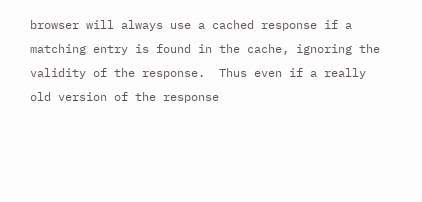browser will always use a cached response if a matching entry is found in the cache, ignoring the validity of the response.  Thus even if a really old version of the response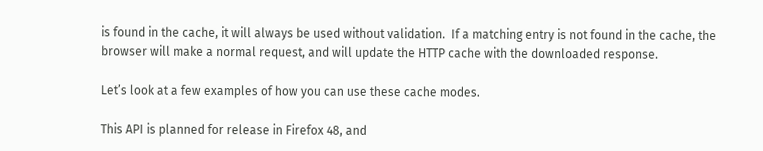is found in the cache, it will always be used without validation.  If a matching entry is not found in the cache, the browser will make a normal request, and will update the HTTP cache with the downloaded response.

Let’s look at a few examples of how you can use these cache modes.

This API is planned for release in Firefox 48, and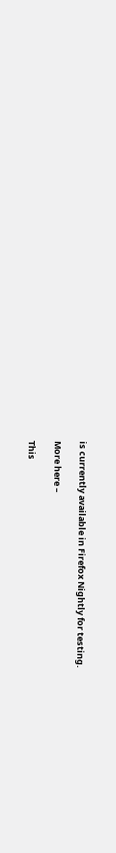is currently available in Firefox Nightly for testing.

More here –

This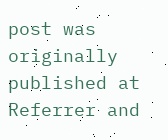post was originally published at Referrer and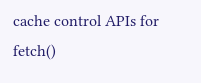cache control APIs for fetch()